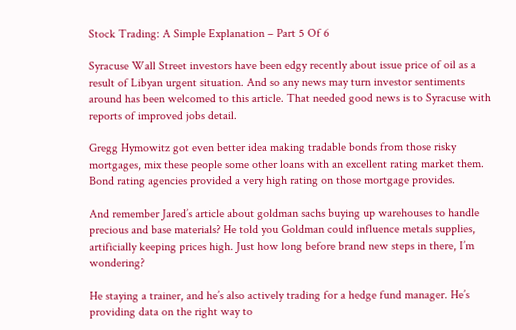Stock Trading: A Simple Explanation – Part 5 Of 6

Syracuse Wall Street investors have been edgy recently about issue price of oil as a result of Libyan urgent situation. And so any news may turn investor sentiments around has been welcomed to this article. That needed good news is to Syracuse with reports of improved jobs detail.

Gregg Hymowitz got even better idea making tradable bonds from those risky mortgages, mix these people some other loans with an excellent rating market them. Bond rating agencies provided a very high rating on those mortgage provides.

And remember Jared’s article about goldman sachs buying up warehouses to handle precious and base materials? He told you Goldman could influence metals supplies, artificially keeping prices high. Just how long before brand new steps in there, I’m wondering?

He staying a trainer, and he’s also actively trading for a hedge fund manager. He’s providing data on the right way to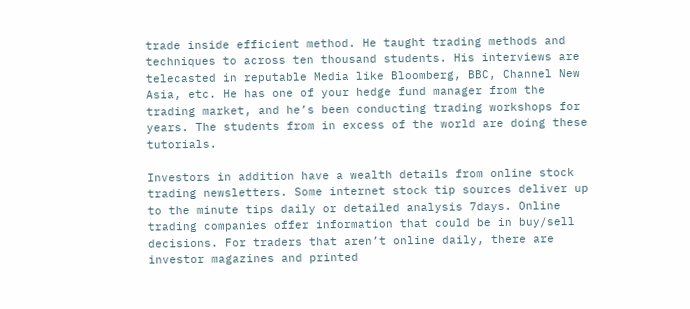trade inside efficient method. He taught trading methods and techniques to across ten thousand students. His interviews are telecasted in reputable Media like Bloomberg, BBC, Channel New Asia, etc. He has one of your hedge fund manager from the trading market, and he’s been conducting trading workshops for years. The students from in excess of the world are doing these tutorials.

Investors in addition have a wealth details from online stock trading newsletters. Some internet stock tip sources deliver up to the minute tips daily or detailed analysis 7days. Online trading companies offer information that could be in buy/sell decisions. For traders that aren’t online daily, there are investor magazines and printed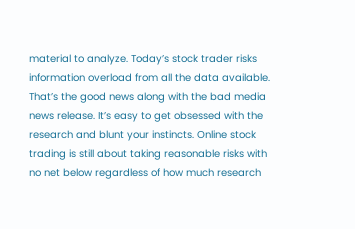material to analyze. Today’s stock trader risks information overload from all the data available. That’s the good news along with the bad media news release. It’s easy to get obsessed with the research and blunt your instincts. Online stock trading is still about taking reasonable risks with no net below regardless of how much research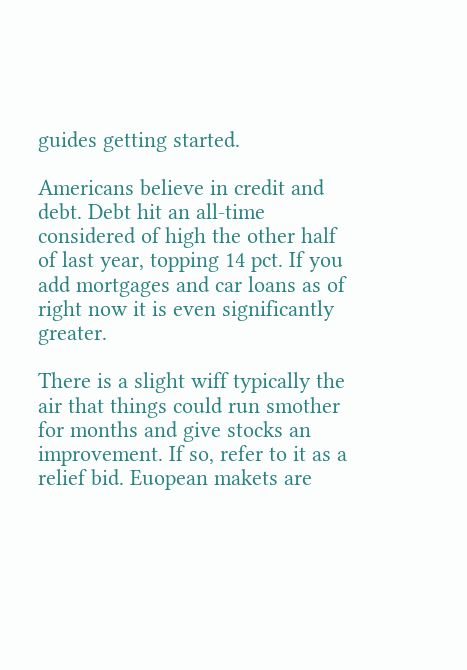guides getting started.

Americans believe in credit and debt. Debt hit an all-time considered of high the other half of last year, topping 14 pct. If you add mortgages and car loans as of right now it is even significantly greater.

There is a slight wiff typically the air that things could run smother for months and give stocks an improvement. If so, refer to it as a relief bid. Euopean makets are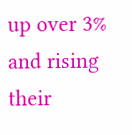up over 3% and rising their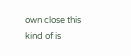own close this kind of is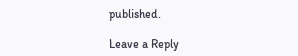published.

Leave a Reply